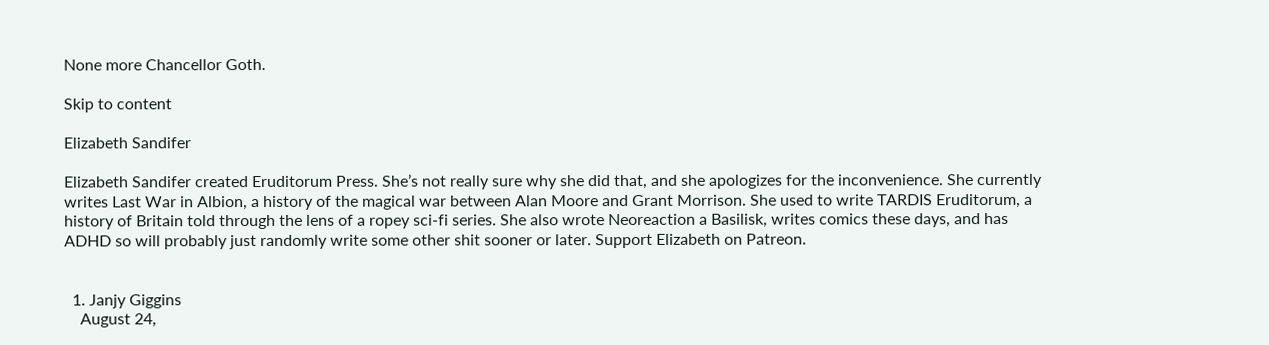None more Chancellor Goth.

Skip to content

Elizabeth Sandifer

Elizabeth Sandifer created Eruditorum Press. She’s not really sure why she did that, and she apologizes for the inconvenience. She currently writes Last War in Albion, a history of the magical war between Alan Moore and Grant Morrison. She used to write TARDIS Eruditorum, a history of Britain told through the lens of a ropey sci-fi series. She also wrote Neoreaction a Basilisk, writes comics these days, and has ADHD so will probably just randomly write some other shit sooner or later. Support Elizabeth on Patreon.


  1. Janjy Giggins
    August 24,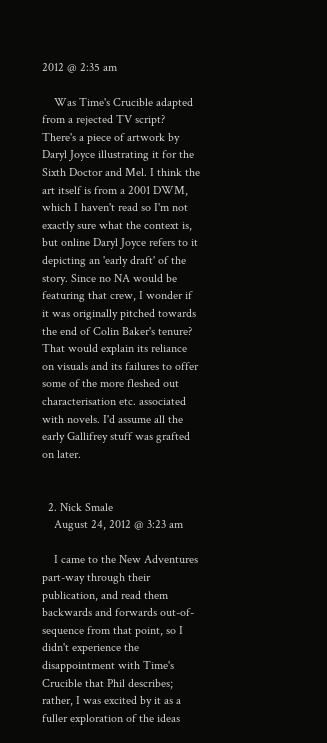2012 @ 2:35 am

    Was Time's Crucible adapted from a rejected TV script? There's a piece of artwork by Daryl Joyce illustrating it for the Sixth Doctor and Mel. I think the art itself is from a 2001 DWM, which I haven't read so I'm not exactly sure what the context is, but online Daryl Joyce refers to it depicting an 'early draft' of the story. Since no NA would be featuring that crew, I wonder if it was originally pitched towards the end of Colin Baker's tenure? That would explain its reliance on visuals and its failures to offer some of the more fleshed out characterisation etc. associated with novels. I'd assume all the early Gallifrey stuff was grafted on later.


  2. Nick Smale
    August 24, 2012 @ 3:23 am

    I came to the New Adventures part-way through their publication, and read them backwards and forwards out-of-sequence from that point, so I didn't experience the disappointment with Time's Crucible that Phil describes; rather, I was excited by it as a fuller exploration of the ideas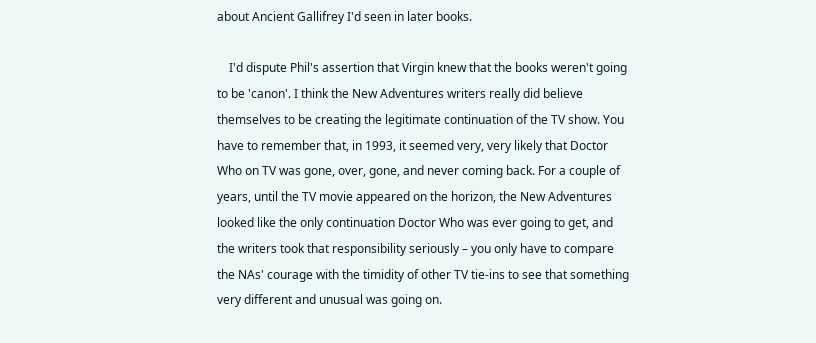about Ancient Gallifrey I'd seen in later books.

    I'd dispute Phil's assertion that Virgin knew that the books weren't going to be 'canon'. I think the New Adventures writers really did believe themselves to be creating the legitimate continuation of the TV show. You have to remember that, in 1993, it seemed very, very likely that Doctor Who on TV was gone, over, gone, and never coming back. For a couple of years, until the TV movie appeared on the horizon, the New Adventures looked like the only continuation Doctor Who was ever going to get, and the writers took that responsibility seriously – you only have to compare the NAs' courage with the timidity of other TV tie-ins to see that something very different and unusual was going on.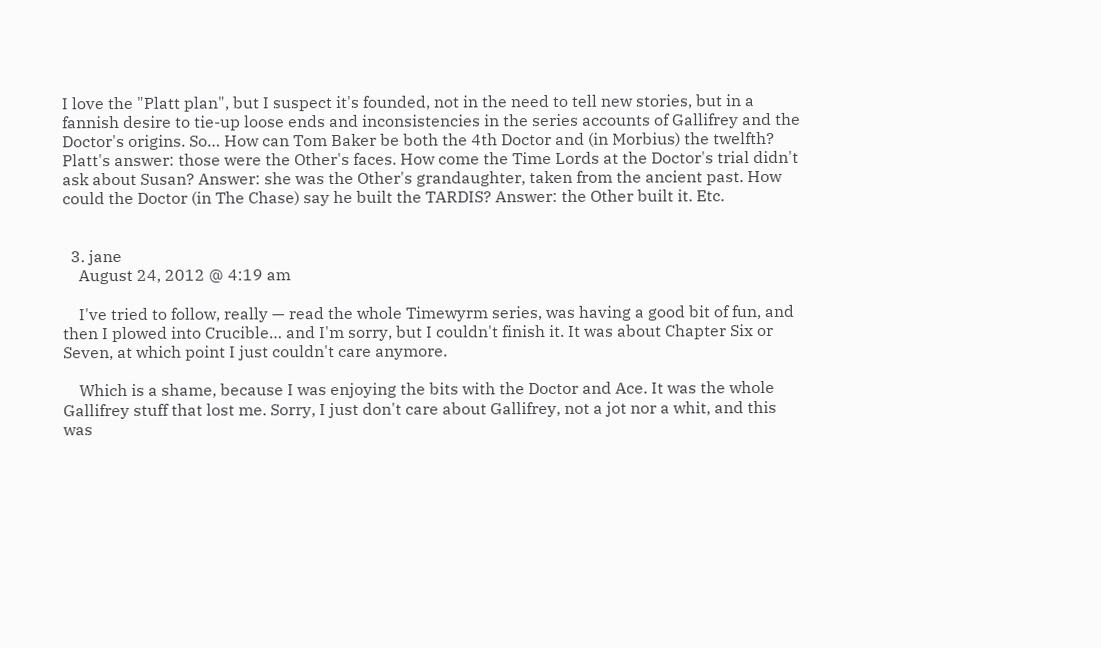I love the "Platt plan", but I suspect it's founded, not in the need to tell new stories, but in a fannish desire to tie-up loose ends and inconsistencies in the series accounts of Gallifrey and the Doctor's origins. So… How can Tom Baker be both the 4th Doctor and (in Morbius) the twelfth? Platt's answer: those were the Other's faces. How come the Time Lords at the Doctor's trial didn't ask about Susan? Answer: she was the Other's grandaughter, taken from the ancient past. How could the Doctor (in The Chase) say he built the TARDIS? Answer: the Other built it. Etc.


  3. jane
    August 24, 2012 @ 4:19 am

    I've tried to follow, really — read the whole Timewyrm series, was having a good bit of fun, and then I plowed into Crucible… and I'm sorry, but I couldn't finish it. It was about Chapter Six or Seven, at which point I just couldn't care anymore.

    Which is a shame, because I was enjoying the bits with the Doctor and Ace. It was the whole Gallifrey stuff that lost me. Sorry, I just don't care about Gallifrey, not a jot nor a whit, and this was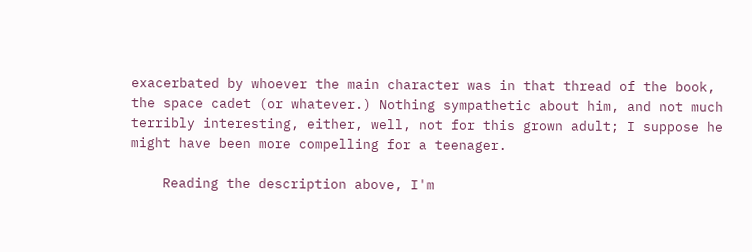exacerbated by whoever the main character was in that thread of the book, the space cadet (or whatever.) Nothing sympathetic about him, and not much terribly interesting, either, well, not for this grown adult; I suppose he might have been more compelling for a teenager.

    Reading the description above, I'm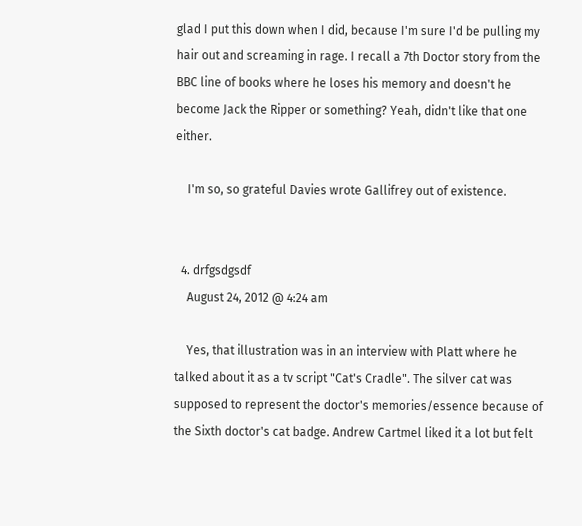glad I put this down when I did, because I'm sure I'd be pulling my hair out and screaming in rage. I recall a 7th Doctor story from the BBC line of books where he loses his memory and doesn't he become Jack the Ripper or something? Yeah, didn't like that one either.

    I'm so, so grateful Davies wrote Gallifrey out of existence.


  4. drfgsdgsdf
    August 24, 2012 @ 4:24 am

    Yes, that illustration was in an interview with Platt where he talked about it as a tv script "Cat's Cradle". The silver cat was supposed to represent the doctor's memories/essence because of the Sixth doctor's cat badge. Andrew Cartmel liked it a lot but felt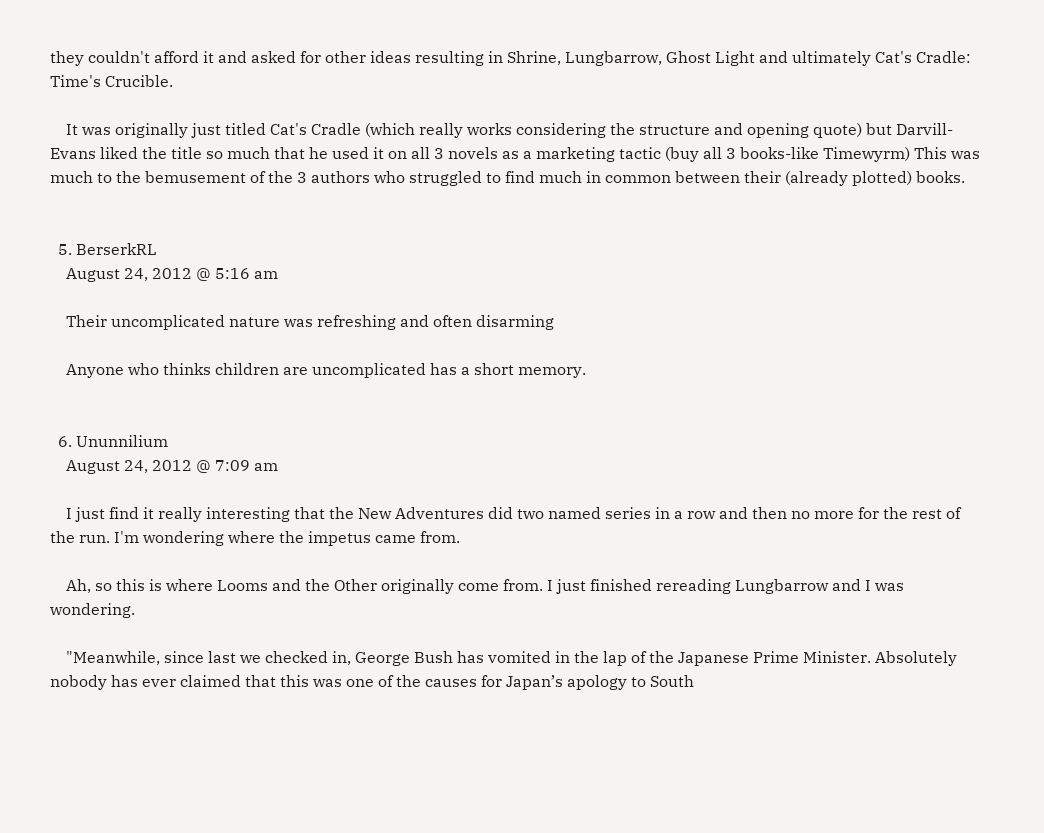they couldn't afford it and asked for other ideas resulting in Shrine, Lungbarrow, Ghost Light and ultimately Cat's Cradle: Time's Crucible.

    It was originally just titled Cat's Cradle (which really works considering the structure and opening quote) but Darvill-Evans liked the title so much that he used it on all 3 novels as a marketing tactic (buy all 3 books-like Timewyrm) This was much to the bemusement of the 3 authors who struggled to find much in common between their (already plotted) books.


  5. BerserkRL
    August 24, 2012 @ 5:16 am

    Their uncomplicated nature was refreshing and often disarming

    Anyone who thinks children are uncomplicated has a short memory.


  6. Ununnilium
    August 24, 2012 @ 7:09 am

    I just find it really interesting that the New Adventures did two named series in a row and then no more for the rest of the run. I'm wondering where the impetus came from.

    Ah, so this is where Looms and the Other originally come from. I just finished rereading Lungbarrow and I was wondering.

    "Meanwhile, since last we checked in, George Bush has vomited in the lap of the Japanese Prime Minister. Absolutely nobody has ever claimed that this was one of the causes for Japan’s apology to South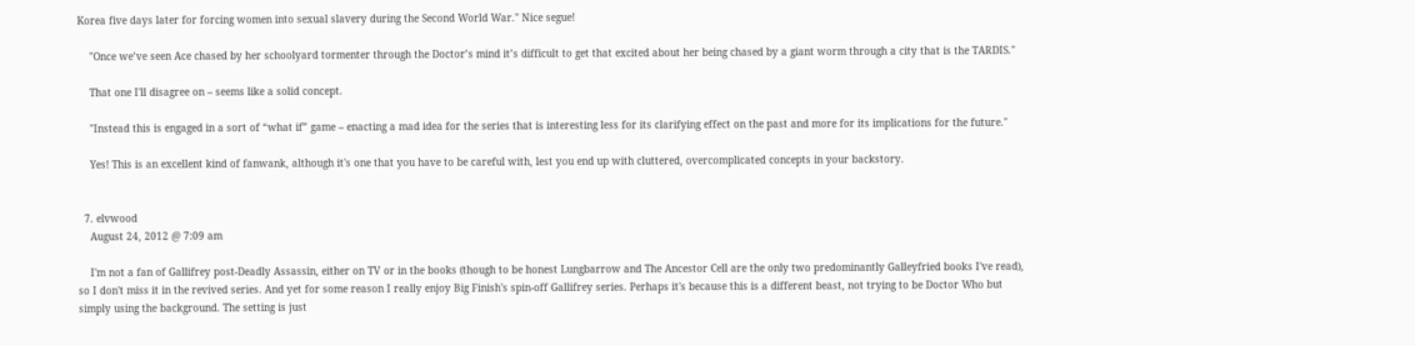Korea five days later for forcing women into sexual slavery during the Second World War." Nice segue!

    "Once we’ve seen Ace chased by her schoolyard tormenter through the Doctor’s mind it’s difficult to get that excited about her being chased by a giant worm through a city that is the TARDIS."

    That one I'll disagree on – seems like a solid concept.

    "Instead this is engaged in a sort of “what if” game – enacting a mad idea for the series that is interesting less for its clarifying effect on the past and more for its implications for the future."

    Yes! This is an excellent kind of fanwank, although it's one that you have to be careful with, lest you end up with cluttered, overcomplicated concepts in your backstory.


  7. elvwood
    August 24, 2012 @ 7:09 am

    I'm not a fan of Gallifrey post-Deadly Assassin, either on TV or in the books (though to be honest Lungbarrow and The Ancestor Cell are the only two predominantly Galleyfried books I've read), so I don't miss it in the revived series. And yet for some reason I really enjoy Big Finish's spin-off Gallifrey series. Perhaps it's because this is a different beast, not trying to be Doctor Who but simply using the background. The setting is just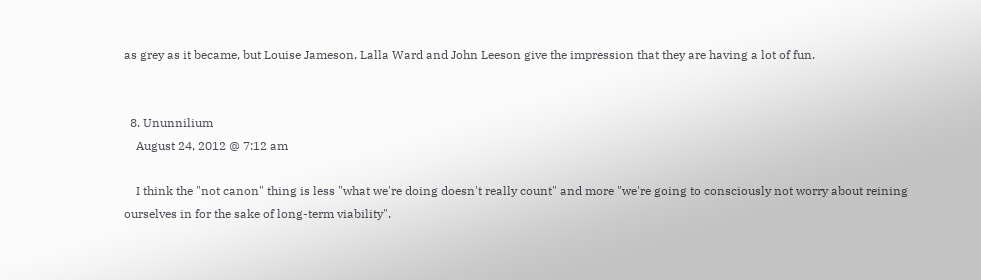as grey as it became, but Louise Jameson, Lalla Ward and John Leeson give the impression that they are having a lot of fun.


  8. Ununnilium
    August 24, 2012 @ 7:12 am

    I think the "not canon" thing is less "what we're doing doesn't really count" and more "we're going to consciously not worry about reining ourselves in for the sake of long-term viability".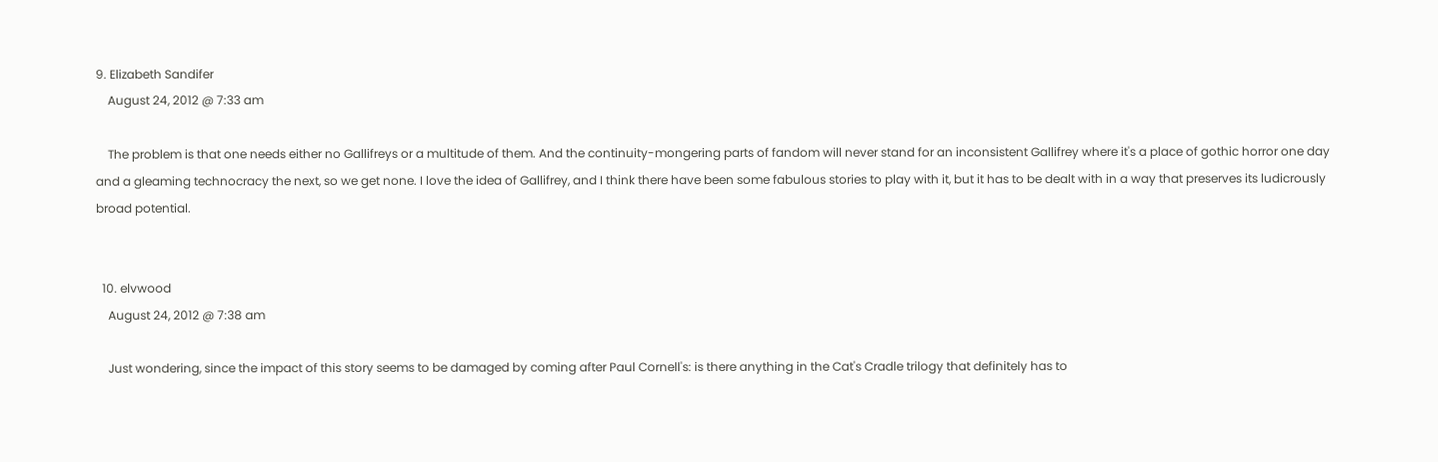9. Elizabeth Sandifer
    August 24, 2012 @ 7:33 am

    The problem is that one needs either no Gallifreys or a multitude of them. And the continuity-mongering parts of fandom will never stand for an inconsistent Gallifrey where it's a place of gothic horror one day and a gleaming technocracy the next, so we get none. I love the idea of Gallifrey, and I think there have been some fabulous stories to play with it, but it has to be dealt with in a way that preserves its ludicrously broad potential.


  10. elvwood
    August 24, 2012 @ 7:38 am

    Just wondering, since the impact of this story seems to be damaged by coming after Paul Cornell's: is there anything in the Cat's Cradle trilogy that definitely has to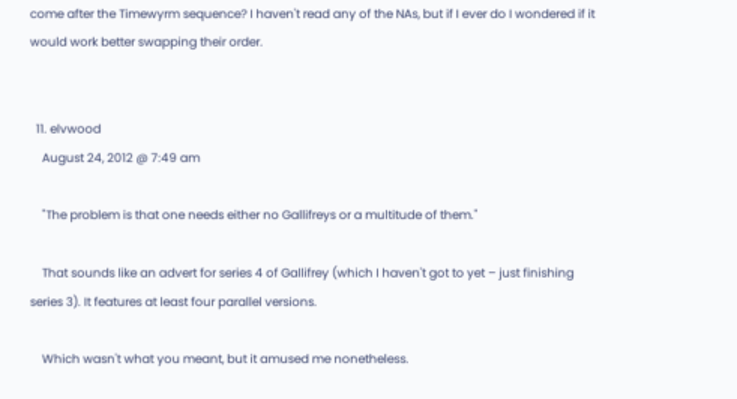come after the Timewyrm sequence? I haven't read any of the NAs, but if I ever do I wondered if it would work better swapping their order.


  11. elvwood
    August 24, 2012 @ 7:49 am

    "The problem is that one needs either no Gallifreys or a multitude of them."

    That sounds like an advert for series 4 of Gallifrey (which I haven't got to yet – just finishing series 3). It features at least four parallel versions.

    Which wasn't what you meant, but it amused me nonetheless.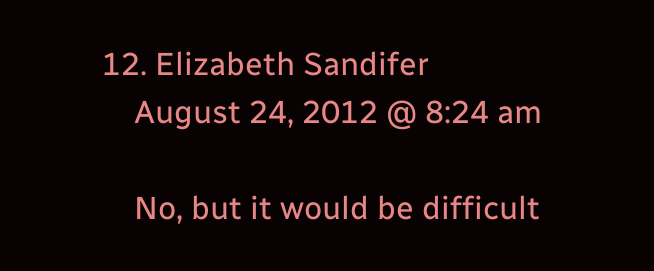12. Elizabeth Sandifer
    August 24, 2012 @ 8:24 am

    No, but it would be difficult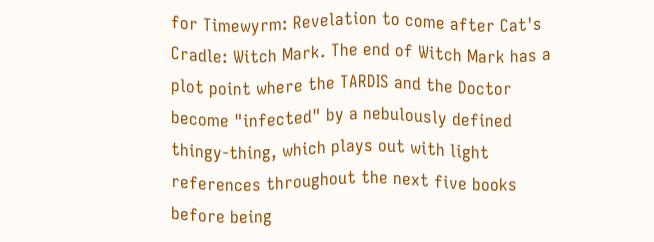for Timewyrm: Revelation to come after Cat's Cradle: Witch Mark. The end of Witch Mark has a plot point where the TARDIS and the Doctor become "infected" by a nebulously defined thingy-thing, which plays out with light references throughout the next five books before being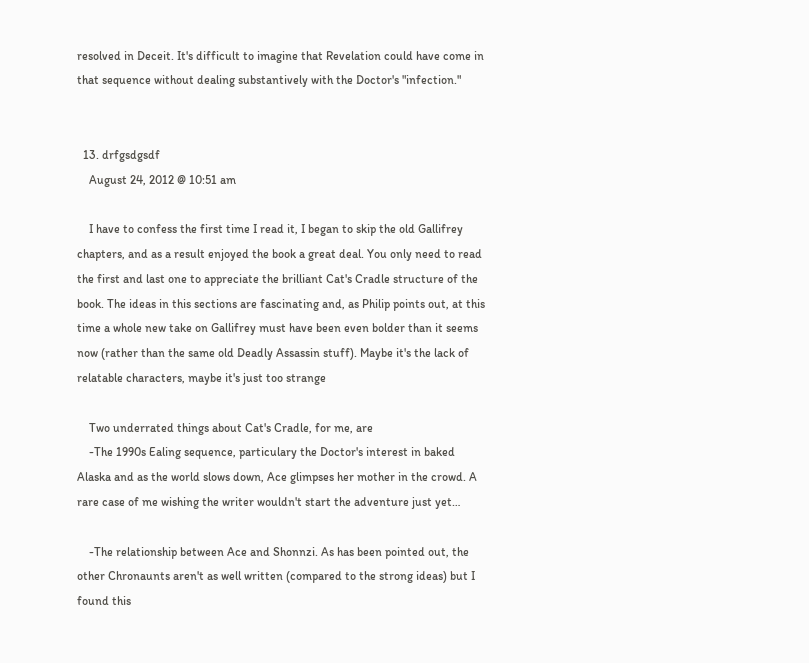resolved in Deceit. It's difficult to imagine that Revelation could have come in that sequence without dealing substantively with the Doctor's "infection."


  13. drfgsdgsdf
    August 24, 2012 @ 10:51 am

    I have to confess the first time I read it, I began to skip the old Gallifrey chapters, and as a result enjoyed the book a great deal. You only need to read the first and last one to appreciate the brilliant Cat's Cradle structure of the book. The ideas in this sections are fascinating and, as Philip points out, at this time a whole new take on Gallifrey must have been even bolder than it seems now (rather than the same old Deadly Assassin stuff). Maybe it's the lack of relatable characters, maybe it's just too strange

    Two underrated things about Cat's Cradle, for me, are
    -The 1990s Ealing sequence, particulary the Doctor's interest in baked Alaska and as the world slows down, Ace glimpses her mother in the crowd. A rare case of me wishing the writer wouldn't start the adventure just yet…

    -The relationship between Ace and Shonnzi. As has been pointed out, the other Chronaunts aren't as well written (compared to the strong ideas) but I found this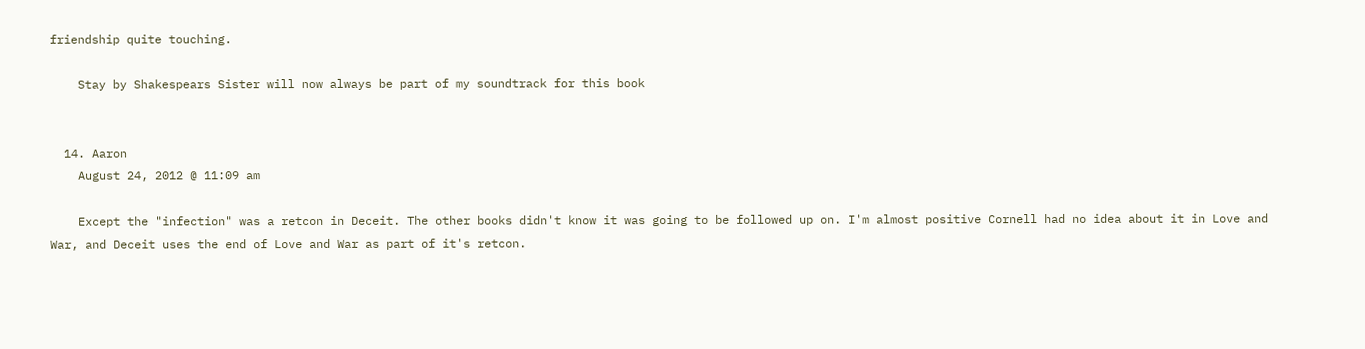friendship quite touching.

    Stay by Shakespears Sister will now always be part of my soundtrack for this book


  14. Aaron
    August 24, 2012 @ 11:09 am

    Except the "infection" was a retcon in Deceit. The other books didn't know it was going to be followed up on. I'm almost positive Cornell had no idea about it in Love and War, and Deceit uses the end of Love and War as part of it's retcon.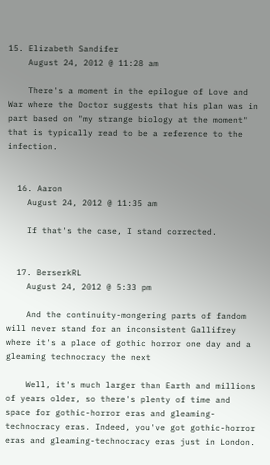15. Elizabeth Sandifer
    August 24, 2012 @ 11:28 am

    There's a moment in the epilogue of Love and War where the Doctor suggests that his plan was in part based on "my strange biology at the moment" that is typically read to be a reference to the infection.


  16. Aaron
    August 24, 2012 @ 11:35 am

    If that's the case, I stand corrected.


  17. BerserkRL
    August 24, 2012 @ 5:33 pm

    And the continuity-mongering parts of fandom will never stand for an inconsistent Gallifrey where it's a place of gothic horror one day and a gleaming technocracy the next

    Well, it's much larger than Earth and millions of years older, so there's plenty of time and space for gothic-horror eras and gleaming-technocracy eras. Indeed, you've got gothic-horror eras and gleaming-technocracy eras just in London.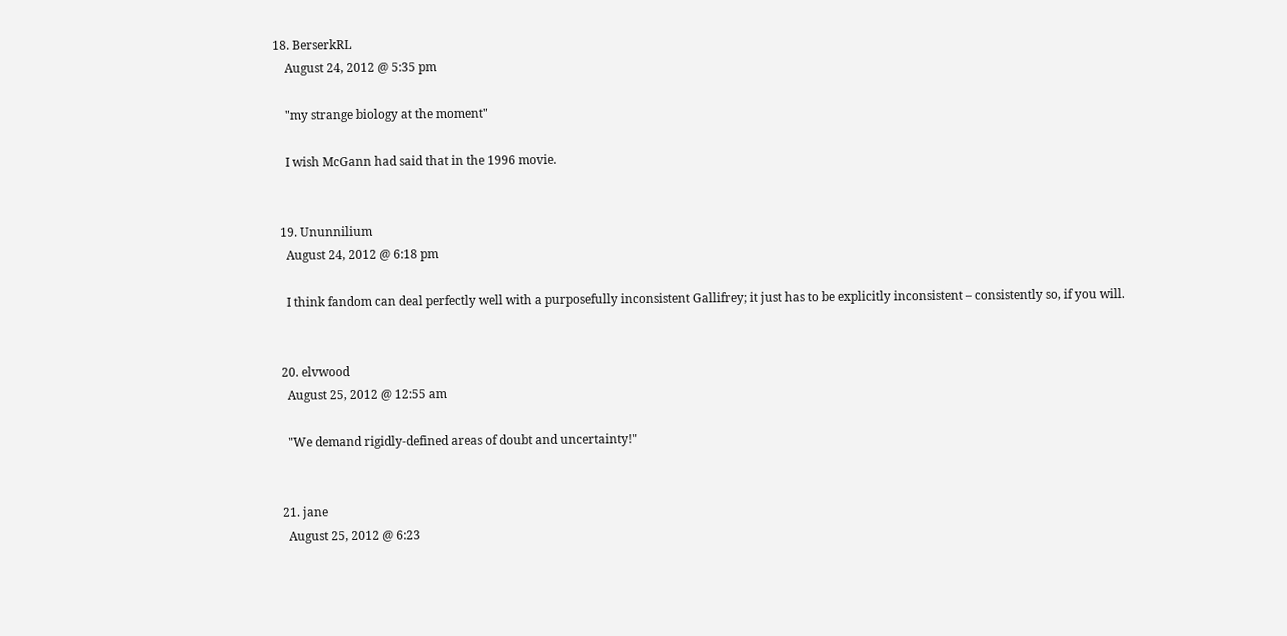18. BerserkRL
    August 24, 2012 @ 5:35 pm

    "my strange biology at the moment"

    I wish McGann had said that in the 1996 movie.


  19. Ununnilium
    August 24, 2012 @ 6:18 pm

    I think fandom can deal perfectly well with a purposefully inconsistent Gallifrey; it just has to be explicitly inconsistent – consistently so, if you will.


  20. elvwood
    August 25, 2012 @ 12:55 am

    "We demand rigidly-defined areas of doubt and uncertainty!"


  21. jane
    August 25, 2012 @ 6:23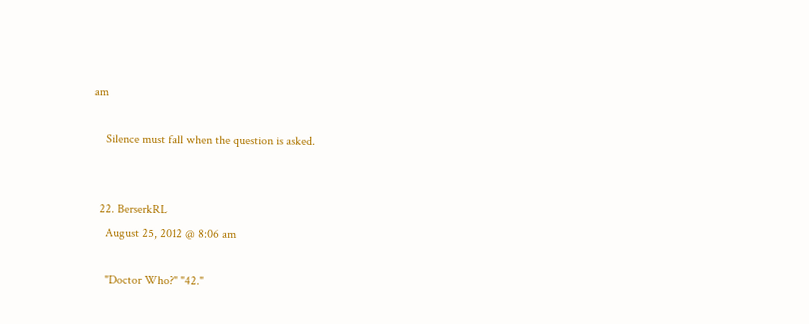am

    Silence must fall when the question is asked.


  22. BerserkRL
    August 25, 2012 @ 8:06 am

    "Doctor Who?" "42."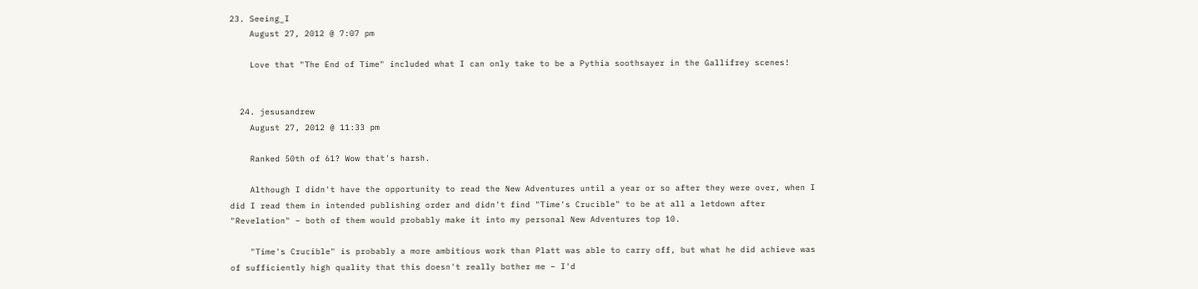23. Seeing_I
    August 27, 2012 @ 7:07 pm

    Love that "The End of Time" included what I can only take to be a Pythia soothsayer in the Gallifrey scenes!


  24. jesusandrew
    August 27, 2012 @ 11:33 pm

    Ranked 50th of 61? Wow that's harsh.

    Although I didn't have the opportunity to read the New Adventures until a year or so after they were over, when I did I read them in intended publishing order and didn't find "Time's Crucible" to be at all a letdown after "Revelation" – both of them would probably make it into my personal New Adventures top 10.

    "Time's Crucible" is probably a more ambitious work than Platt was able to carry off, but what he did achieve was of sufficiently high quality that this doesn't really bother me – I'd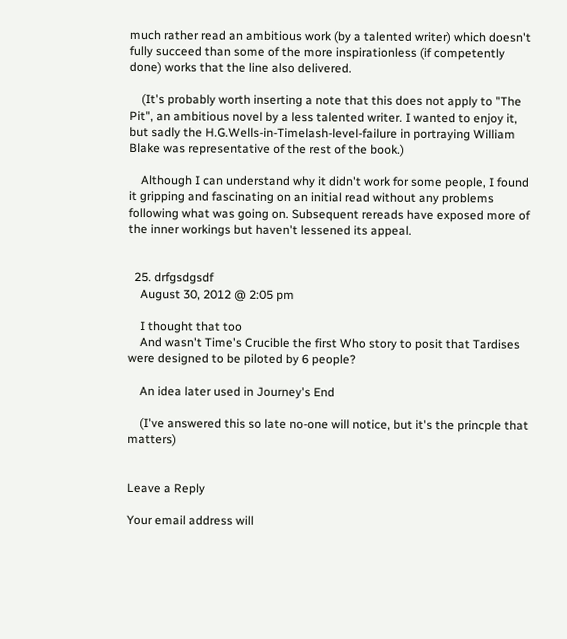much rather read an ambitious work (by a talented writer) which doesn't fully succeed than some of the more inspirationless (if competently done) works that the line also delivered.

    (It's probably worth inserting a note that this does not apply to "The Pit", an ambitious novel by a less talented writer. I wanted to enjoy it, but sadly the H.G.Wells-in-Timelash-level-failure in portraying William Blake was representative of the rest of the book.)

    Although I can understand why it didn't work for some people, I found it gripping and fascinating on an initial read without any problems following what was going on. Subsequent rereads have exposed more of the inner workings but haven't lessened its appeal.


  25. drfgsdgsdf
    August 30, 2012 @ 2:05 pm

    I thought that too
    And wasn't Time's Crucible the first Who story to posit that Tardises were designed to be piloted by 6 people?

    An idea later used in Journey's End

    (I've answered this so late no-one will notice, but it's the princple that matters)


Leave a Reply

Your email address will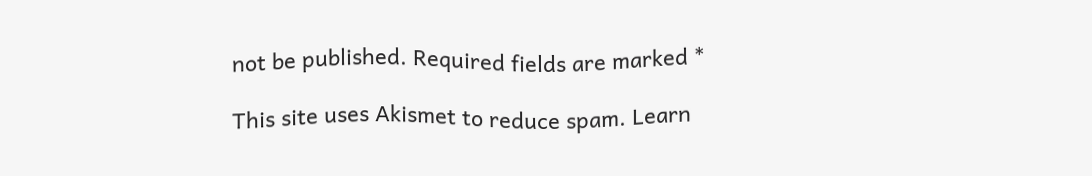not be published. Required fields are marked *

This site uses Akismet to reduce spam. Learn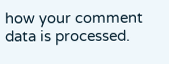how your comment data is processed.